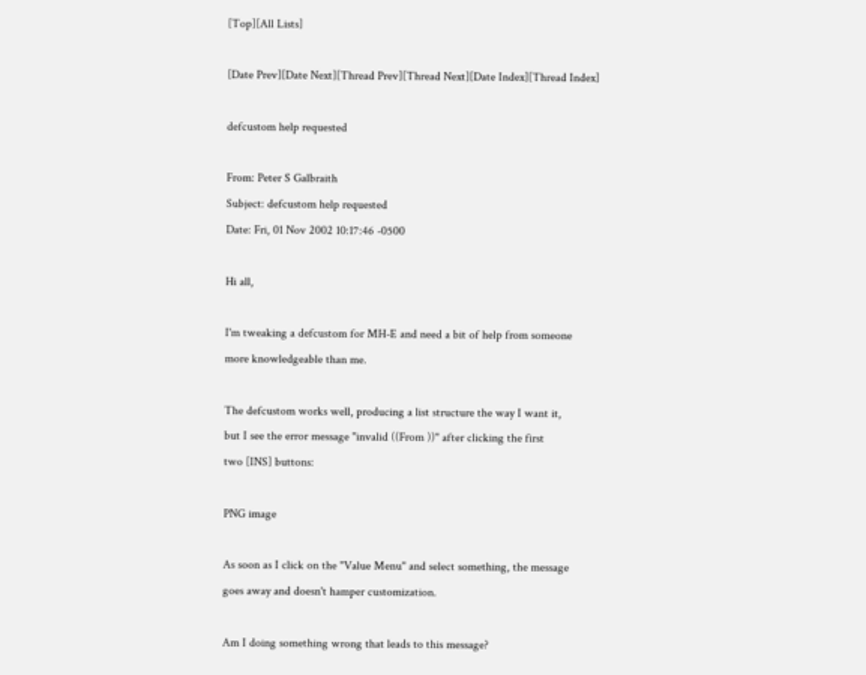[Top][All Lists]

[Date Prev][Date Next][Thread Prev][Thread Next][Date Index][Thread Index]

defcustom help requested

From: Peter S Galbraith
Subject: defcustom help requested
Date: Fri, 01 Nov 2002 10:17:46 -0500

Hi all,

I'm tweaking a defcustom for MH-E and need a bit of help from someone
more knowledgeable than me.

The defcustom works well, producing a list structure the way I want it,
but I see the error message "invalid ((From ))" after clicking the first
two [INS] buttons:

PNG image

As soon as I click on the "Value Menu" and select something, the message
goes away and doesn't hamper customization.

Am I doing something wrong that leads to this message?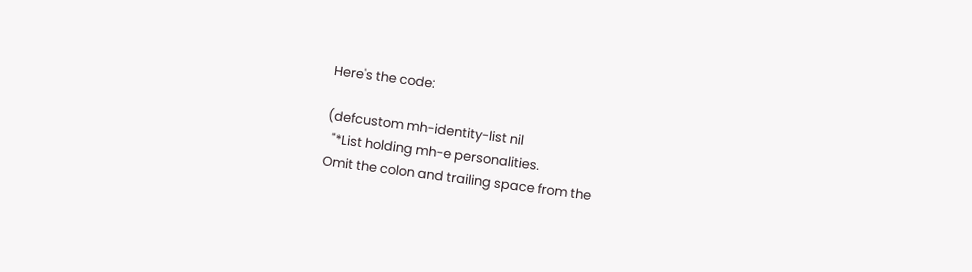Here's the code:

(defcustom mh-identity-list nil
  "*List holding mh-e personalities.
Omit the colon and trailing space from the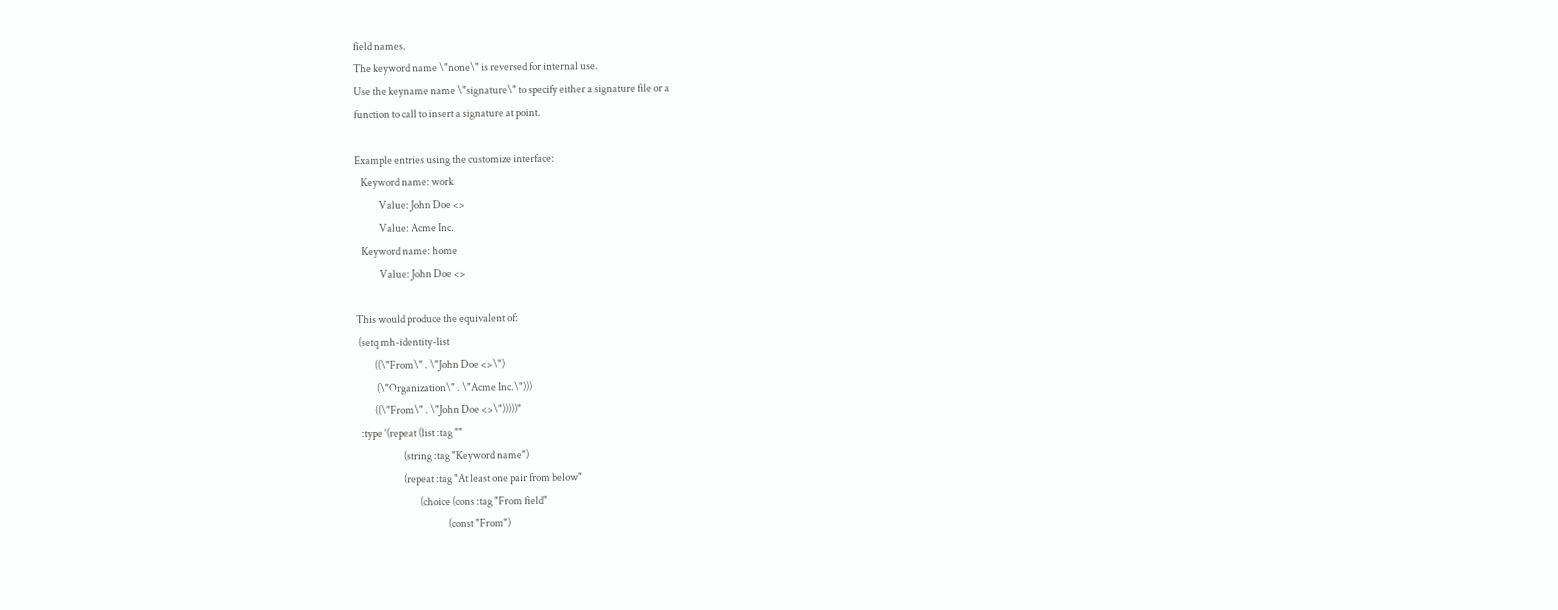field names.
The keyword name \"none\" is reversed for internal use.
Use the keyname name \"signature\" to specify either a signature file or a
function to call to insert a signature at point.

Example entries using the customize interface:
   Keyword name: work
            Value: John Doe <>
            Value: Acme Inc.
   Keyword name: home
            Value: John Doe <>

This would produce the equivalent of:
 (setq mh-identity-list
         ((\"From\" . \"John Doe <>\")
          (\"Organization\" . \"Acme Inc.\")))
         ((\"From\" . \"John Doe <>\")))))"
  :type '(repeat (list :tag ""
                       (string :tag "Keyword name")
                       (repeat :tag "At least one pair from below"
                               (choice (cons :tag "From field"
                                             (const "From")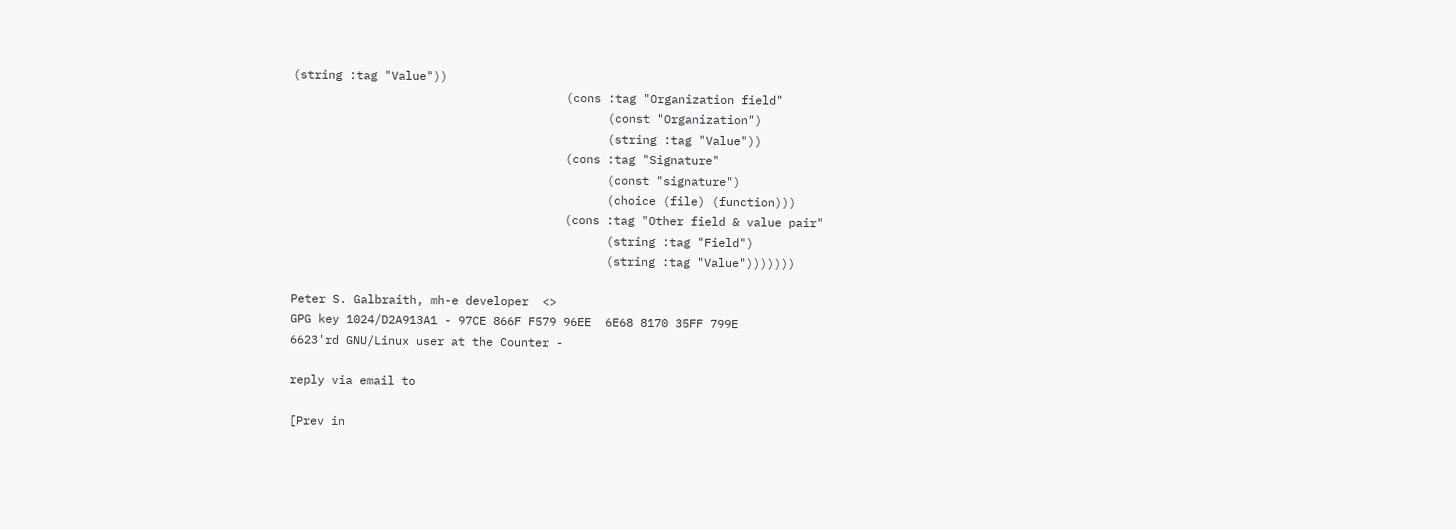(string :tag "Value"))
                                       (cons :tag "Organization field"
                                             (const "Organization")
                                             (string :tag "Value"))
                                       (cons :tag "Signature"
                                             (const "signature")
                                             (choice (file) (function)))
                                       (cons :tag "Other field & value pair"
                                             (string :tag "Field")
                                             (string :tag "Value")))))))

Peter S. Galbraith, mh-e developer  <>
GPG key 1024/D2A913A1 - 97CE 866F F579 96EE  6E68 8170 35FF 799E
6623'rd GNU/Linux user at the Counter -

reply via email to

[Prev in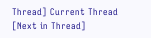Thread] Current Thread [Next in Thread]